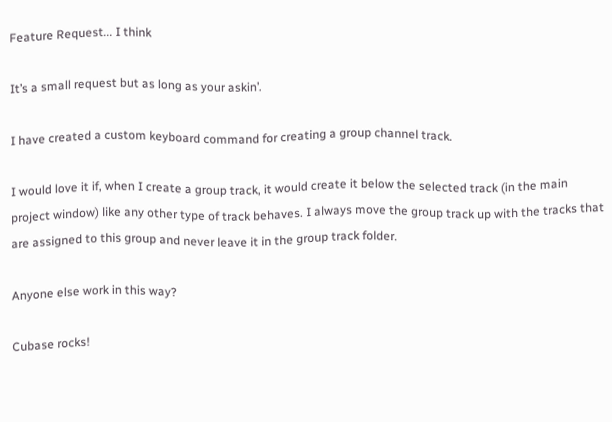Feature Request... I think

It’s a small request but as long as your askin’.

I have created a custom keyboard command for creating a group channel track.

I would love it if, when I create a group track, it would create it below the selected track (in the main project window) like any other type of track behaves. I always move the group track up with the tracks that are assigned to this group and never leave it in the group track folder.

Anyone else work in this way?

Cubase rocks!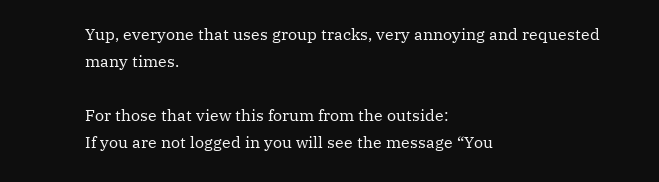Yup, everyone that uses group tracks, very annoying and requested many times.

For those that view this forum from the outside:
If you are not logged in you will see the message “You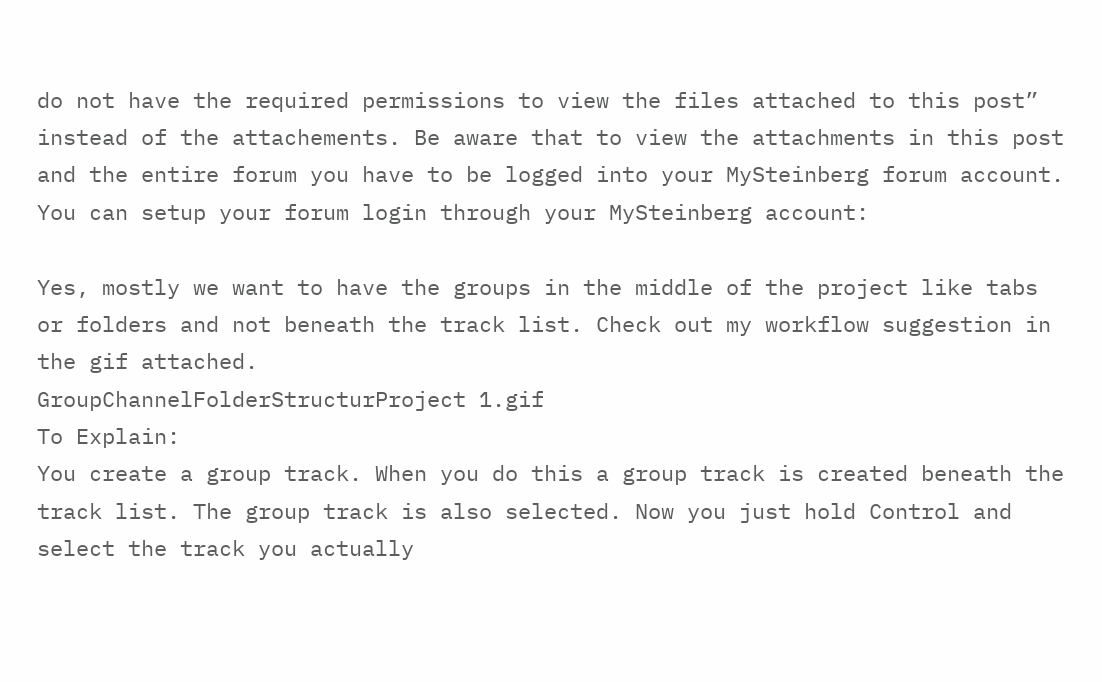do not have the required permissions to view the files attached to this post” instead of the attachements. Be aware that to view the attachments in this post and the entire forum you have to be logged into your MySteinberg forum account. You can setup your forum login through your MySteinberg account:

Yes, mostly we want to have the groups in the middle of the project like tabs or folders and not beneath the track list. Check out my workflow suggestion in the gif attached.
GroupChannelFolderStructurProject 1.gif
To Explain:
You create a group track. When you do this a group track is created beneath the track list. The group track is also selected. Now you just hold Control and select the track you actually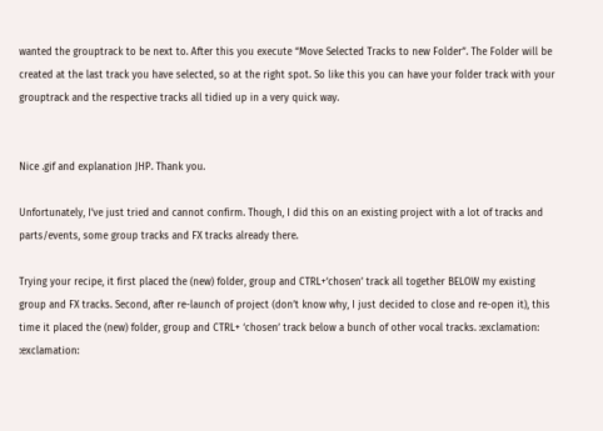wanted the grouptrack to be next to. After this you execute “Move Selected Tracks to new Folder”. The Folder will be created at the last track you have selected, so at the right spot. So like this you can have your folder track with your grouptrack and the respective tracks all tidied up in a very quick way.


Nice .gif and explanation JHP. Thank you.

Unfortunately, I’ve just tried and cannot confirm. Though, I did this on an existing project with a lot of tracks and parts/events, some group tracks and FX tracks already there.

Trying your recipe, it first placed the (new) folder, group and CTRL+‘chosen’ track all together BELOW my existing group and FX tracks. Second, after re-launch of project (don’t know why, I just decided to close and re-open it), this time it placed the (new) folder, group and CTRL+ ‘chosen’ track below a bunch of other vocal tracks. :exclamation: :exclamation: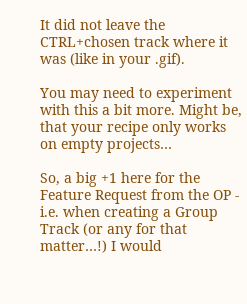It did not leave the CTRL+chosen track where it was (like in your .gif).

You may need to experiment with this a bit more. Might be, that your recipe only works on empty projects…

So, a big +1 here for the Feature Request from the OP - i.e. when creating a Group Track (or any for that matter…!) I would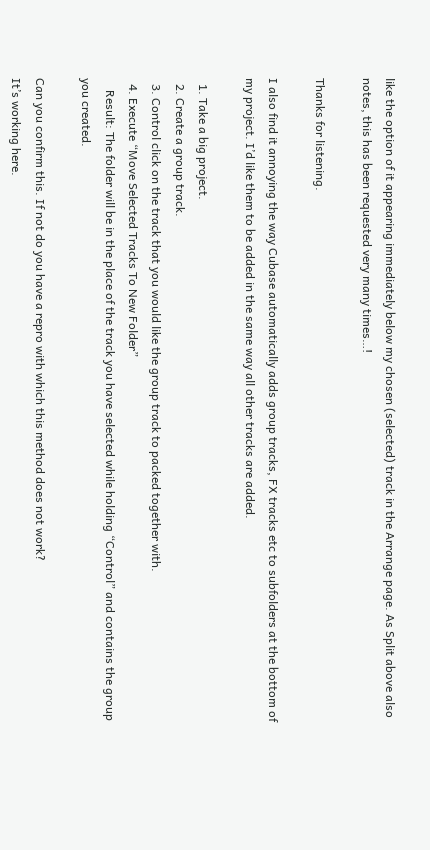like the option of it appearing immediately below my chosen (selected) track in the Arrange page. As Split above also notes, this has been requested very many times…!

Thanks for listening.

I also find it annoying the way Cubase automatically adds group tracks, FX tracks etc to subfolders at the bottom of my project. I’d like them to be added in the same way all other tracks are added.

  1. Take a big project.
  2. Create a group track.
  3. Control click on the track that you would like the group track to packed together with.
  4. Execute “Move Selected Tracks To New Folder”
    Result: The folder will be in the place of the track you have selected while holding “Control” and contains the group you created.

Can you confirm this. If not do you have a repro with which this method does not work?
It’s working here.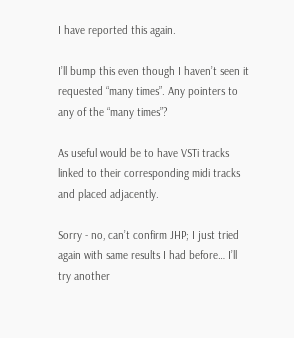I have reported this again.

I’ll bump this even though I haven’t seen it requested “many times”. Any pointers to any of the “many times”?

As useful would be to have VSTi tracks linked to their corresponding midi tracks and placed adjacently.

Sorry - no, can’t confirm JHP; I just tried again with same results I had before… I’ll try another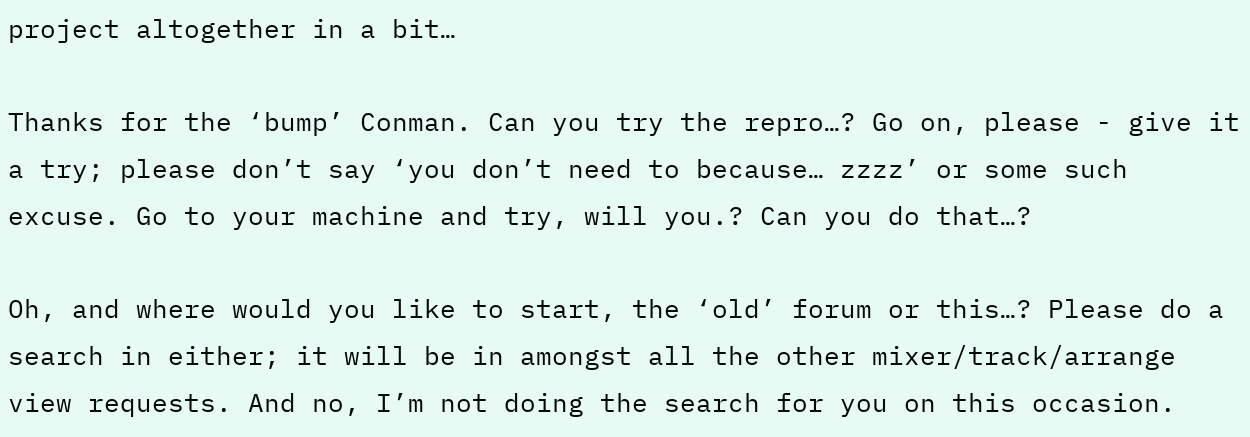project altogether in a bit…

Thanks for the ‘bump’ Conman. Can you try the repro…? Go on, please - give it a try; please don’t say ‘you don’t need to because… zzzz’ or some such excuse. Go to your machine and try, will you.? Can you do that…?

Oh, and where would you like to start, the ‘old’ forum or this…? Please do a search in either; it will be in amongst all the other mixer/track/arrange view requests. And no, I’m not doing the search for you on this occasion.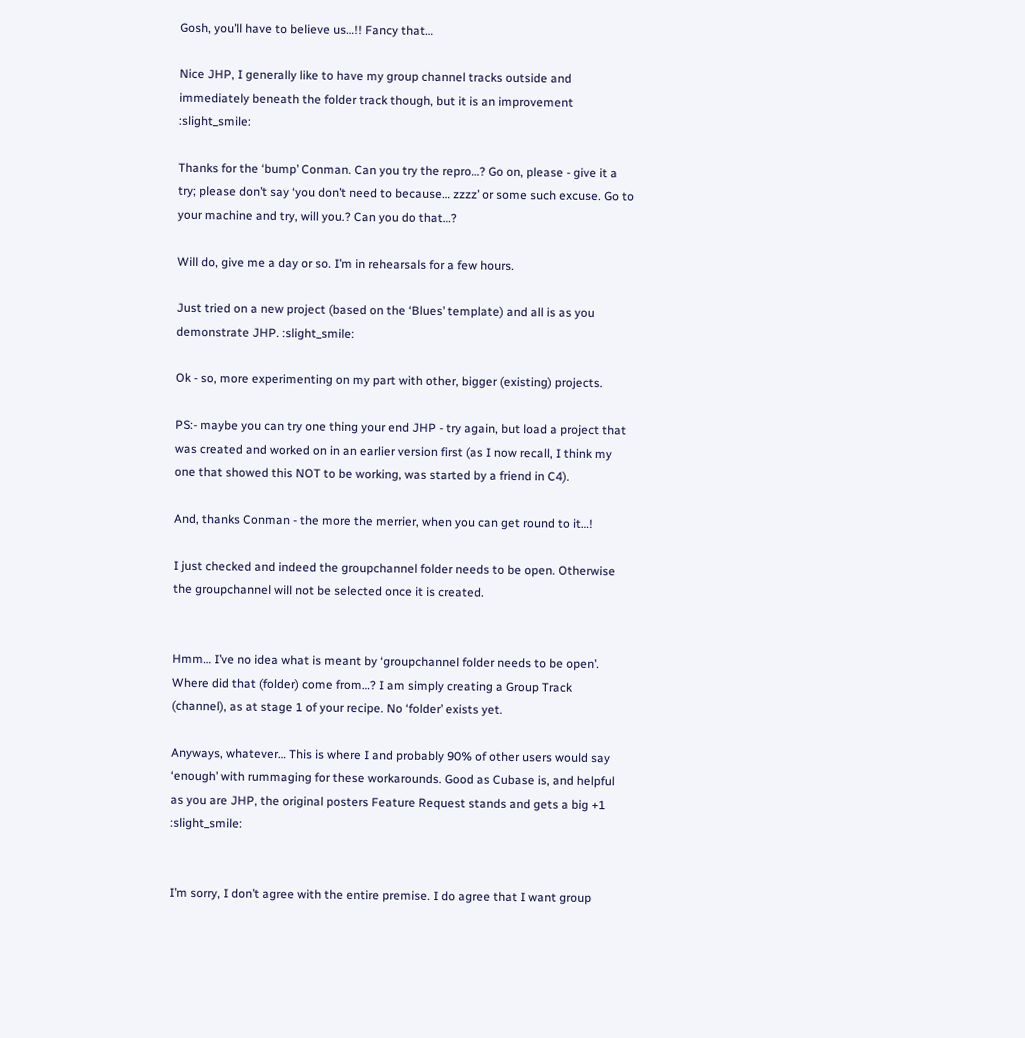Gosh, you’ll have to believe us…!! Fancy that…

Nice JHP, I generally like to have my group channel tracks outside and immediately beneath the folder track though, but it is an improvement :slight_smile:

Thanks for the ‘bump’ Conman. Can you try the repro…? Go on, please - give it a try; please don’t say ‘you don’t need to because… zzzz’ or some such excuse. Go to your machine and try, will you.? Can you do that…?

Will do, give me a day or so. I’m in rehearsals for a few hours.

Just tried on a new project (based on the ‘Blues’ template) and all is as you demonstrate JHP. :slight_smile:

Ok - so, more experimenting on my part with other, bigger (existing) projects.

PS:- maybe you can try one thing your end JHP - try again, but load a project that was created and worked on in an earlier version first (as I now recall, I think my one that showed this NOT to be working, was started by a friend in C4).

And, thanks Conman - the more the merrier, when you can get round to it…!

I just checked and indeed the groupchannel folder needs to be open. Otherwise the groupchannel will not be selected once it is created.


Hmm… I’ve no idea what is meant by ‘groupchannel folder needs to be open’. Where did that (folder) come from…? I am simply creating a Group Track (channel), as at stage 1 of your recipe. No ‘folder’ exists yet.

Anyways, whatever… This is where I and probably 90% of other users would say ‘enough’ with rummaging for these workarounds. Good as Cubase is, and helpful as you are JHP, the original posters Feature Request stands and gets a big +1 :slight_smile:


I’m sorry, I don’t agree with the entire premise. I do agree that I want group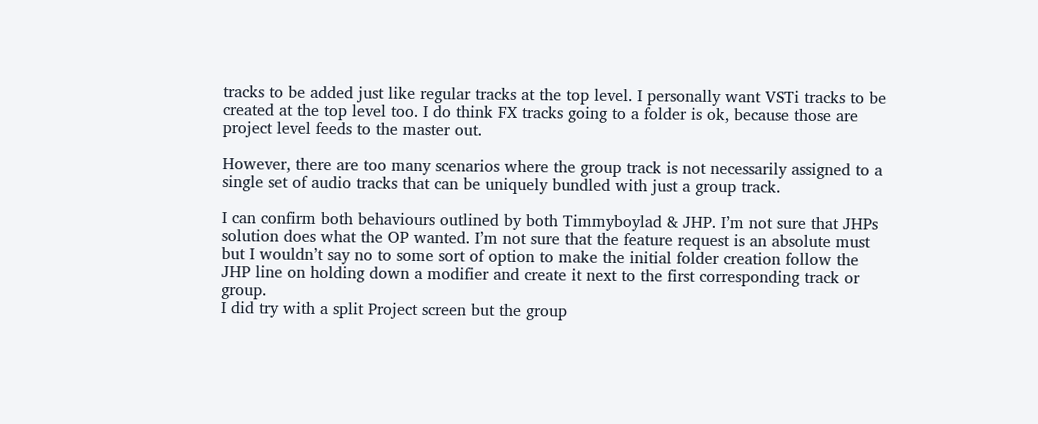tracks to be added just like regular tracks at the top level. I personally want VSTi tracks to be created at the top level too. I do think FX tracks going to a folder is ok, because those are project level feeds to the master out.

However, there are too many scenarios where the group track is not necessarily assigned to a single set of audio tracks that can be uniquely bundled with just a group track.

I can confirm both behaviours outlined by both Timmyboylad & JHP. I’m not sure that JHPs solution does what the OP wanted. I’m not sure that the feature request is an absolute must but I wouldn’t say no to some sort of option to make the initial folder creation follow the JHP line on holding down a modifier and create it next to the first corresponding track or group.
I did try with a split Project screen but the group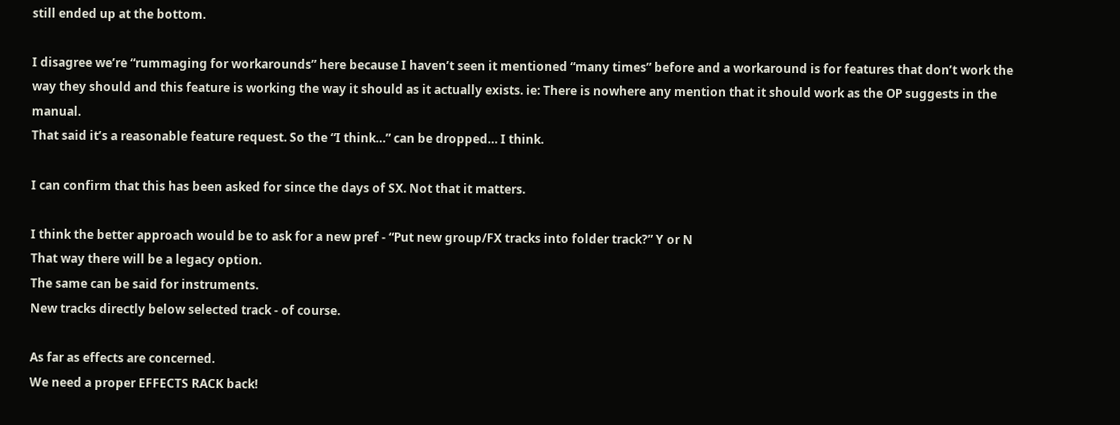still ended up at the bottom.

I disagree we’re “rummaging for workarounds” here because I haven’t seen it mentioned “many times” before and a workaround is for features that don’t work the way they should and this feature is working the way it should as it actually exists. ie: There is nowhere any mention that it should work as the OP suggests in the manual.
That said it’s a reasonable feature request. So the “I think…” can be dropped… I think.

I can confirm that this has been asked for since the days of SX. Not that it matters.

I think the better approach would be to ask for a new pref - “Put new group/FX tracks into folder track?” Y or N
That way there will be a legacy option.
The same can be said for instruments.
New tracks directly below selected track - of course.

As far as effects are concerned.
We need a proper EFFECTS RACK back!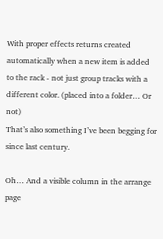With proper effects returns created automatically when a new item is added to the rack - not just group tracks with a different color. (placed into a folder… Or not)
That’s also something I’ve been begging for since last century.

Oh… And a visible column in the arrange page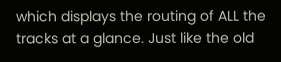which displays the routing of ALL the tracks at a glance. Just like the old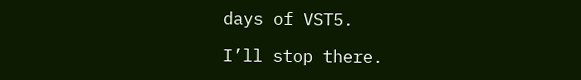days of VST5.

I’ll stop there.